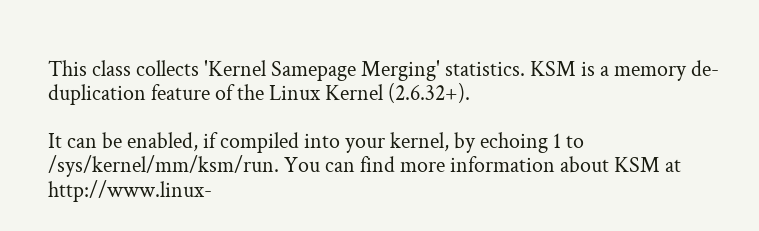This class collects 'Kernel Samepage Merging' statistics. KSM is a memory de-duplication feature of the Linux Kernel (2.6.32+).

It can be enabled, if compiled into your kernel, by echoing 1 to /sys/kernel/mm/ksm/run. You can find more information about KSM at http://www.linux-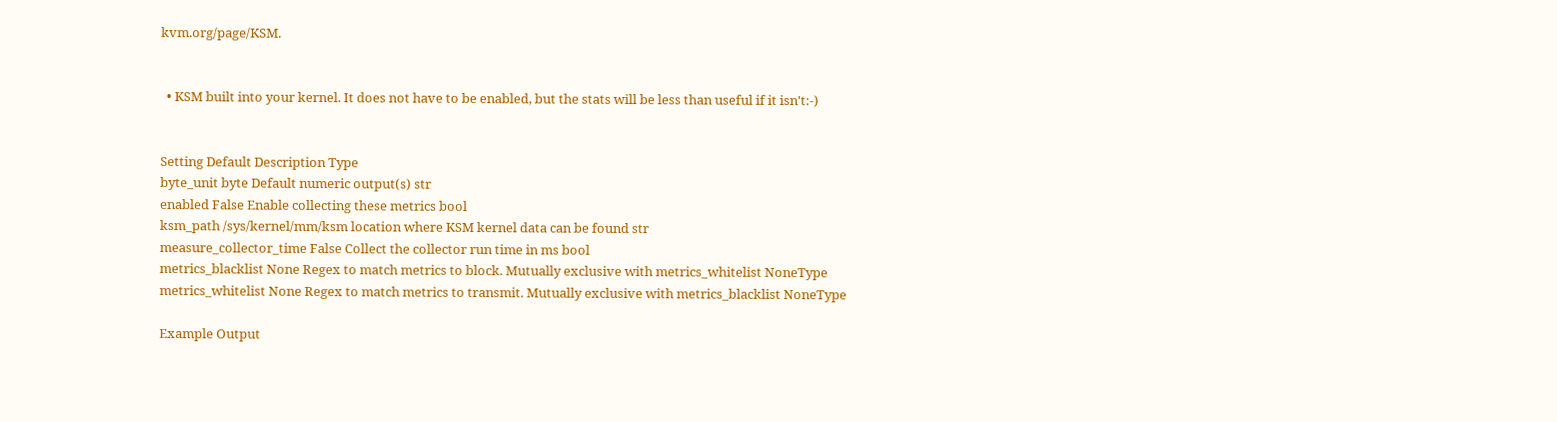kvm.org/page/KSM.


  • KSM built into your kernel. It does not have to be enabled, but the stats will be less than useful if it isn't:-)


Setting Default Description Type
byte_unit byte Default numeric output(s) str
enabled False Enable collecting these metrics bool
ksm_path /sys/kernel/mm/ksm location where KSM kernel data can be found str
measure_collector_time False Collect the collector run time in ms bool
metrics_blacklist None Regex to match metrics to block. Mutually exclusive with metrics_whitelist NoneType
metrics_whitelist None Regex to match metrics to transmit. Mutually exclusive with metrics_blacklist NoneType

Example Output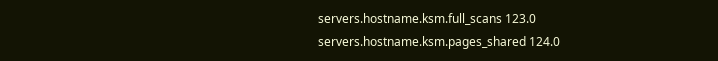servers.hostname.ksm.full_scans 123.0
servers.hostname.ksm.pages_shared 124.0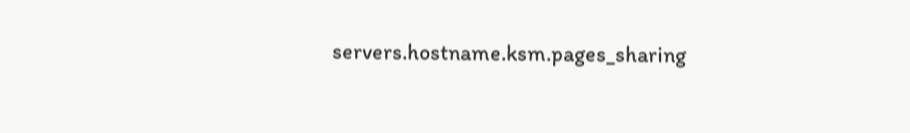servers.hostname.ksm.pages_sharing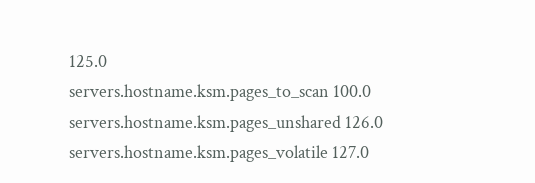125.0
servers.hostname.ksm.pages_to_scan 100.0
servers.hostname.ksm.pages_unshared 126.0
servers.hostname.ksm.pages_volatile 127.0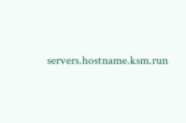servers.hostname.ksm.run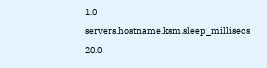1.0
servers.hostname.ksm.sleep_millisecs 20.0